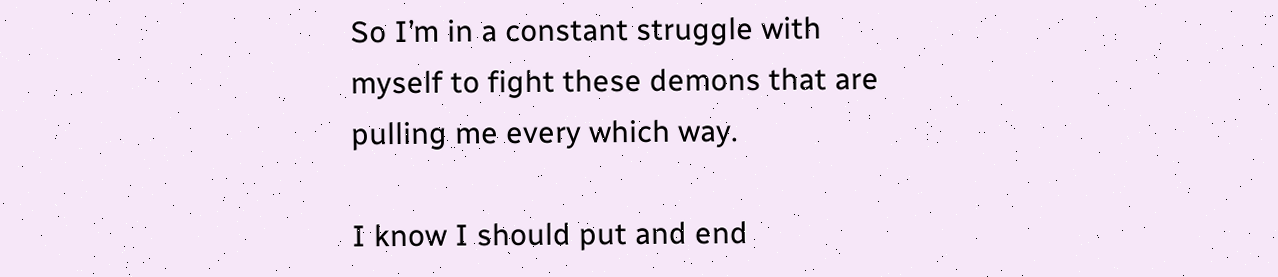So I’m in a constant struggle with myself to fight these demons that are pulling me every which way.

I know I should put and end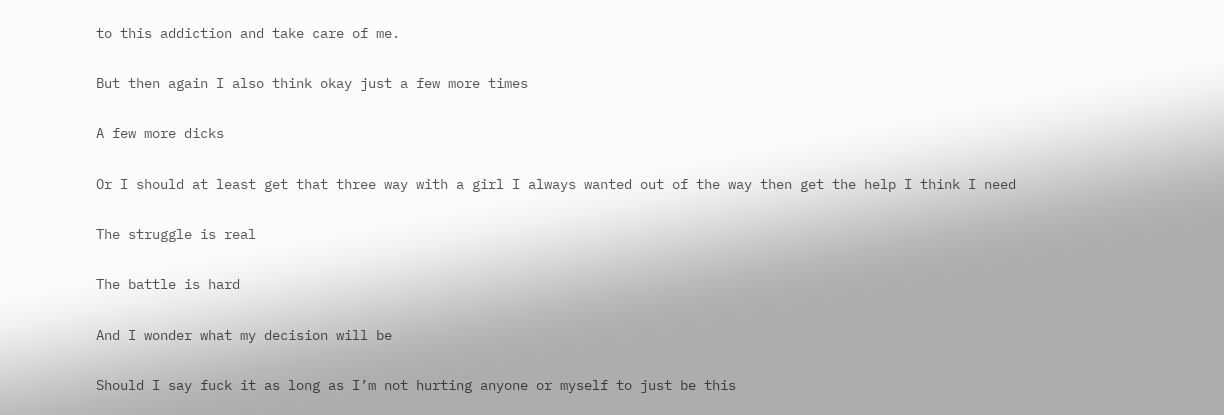to this addiction and take care of me.

But then again I also think okay just a few more times

A few more dicks

Or I should at least get that three way with a girl I always wanted out of the way then get the help I think I need

The struggle is real

The battle is hard

And I wonder what my decision will be

Should I say fuck it as long as I’m not hurting anyone or myself to just be this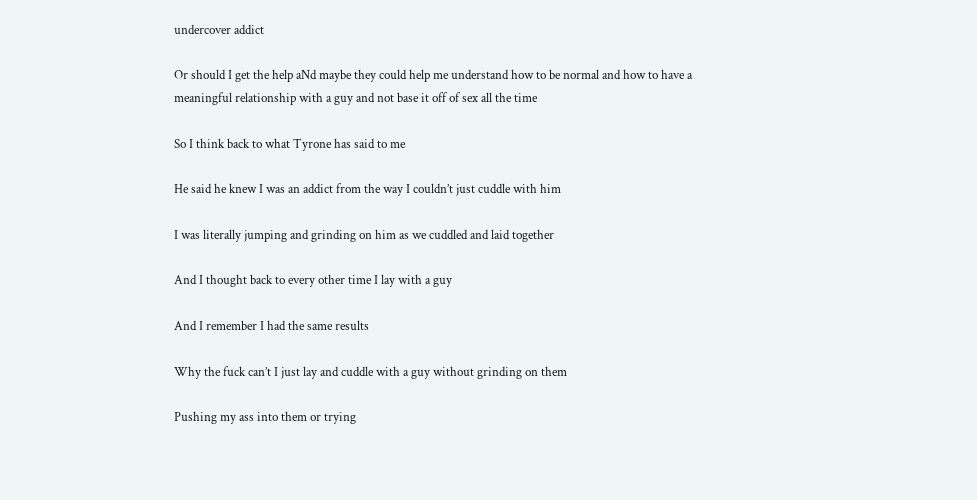undercover addict

Or should I get the help aNd maybe they could help me understand how to be normal and how to have a meaningful relationship with a guy and not base it off of sex all the time

So I think back to what Tyrone has said to me

He said he knew I was an addict from the way I couldn’t just cuddle with him

I was literally jumping and grinding on him as we cuddled and laid together

And I thought back to every other time I lay with a guy

And I remember I had the same results

Why the fuck can’t I just lay and cuddle with a guy without grinding on them

Pushing my ass into them or trying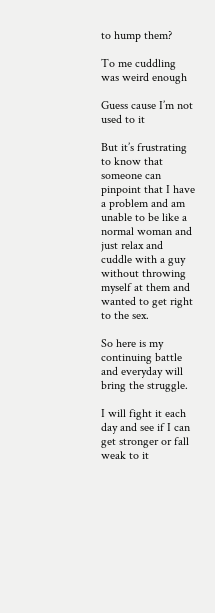to hump them?

To me cuddling was weird enough

Guess cause I’m not used to it

But it’s frustrating to know that someone can pinpoint that I have a problem and am unable to be like a normal woman and just relax and cuddle with a guy without throwing myself at them and wanted to get right to the sex.

So here is my continuing battle and everyday will bring the struggle.

I will fight it each day and see if I can get stronger or fall weak to it